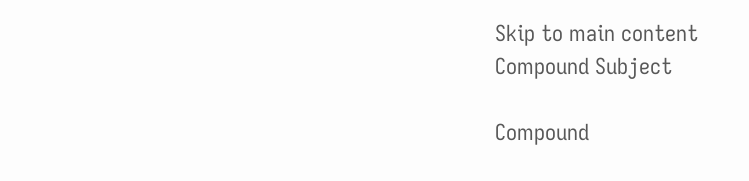Skip to main content
Compound Subject

Compound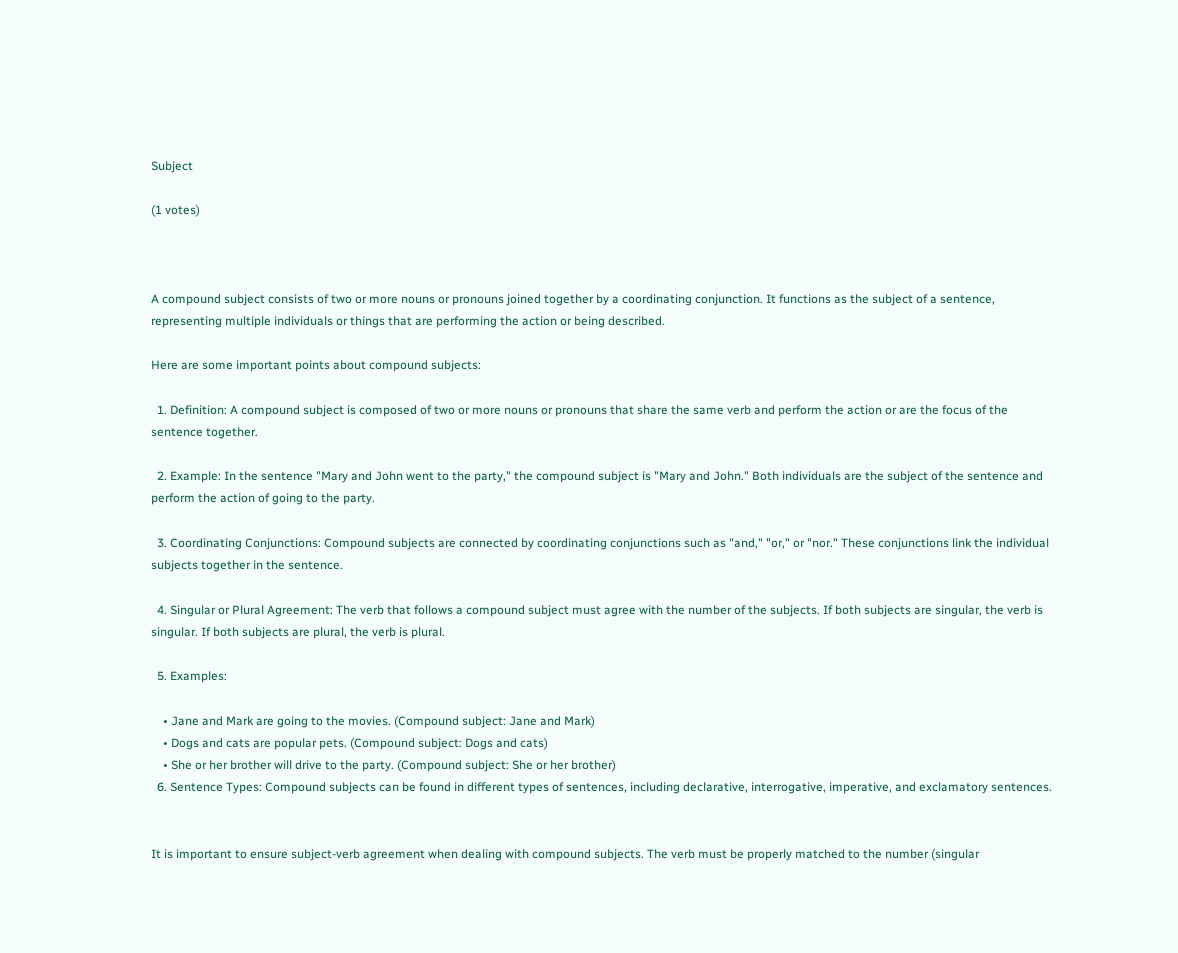Subject

(1 votes)



A compound subject consists of two or more nouns or pronouns joined together by a coordinating conjunction. It functions as the subject of a sentence, representing multiple individuals or things that are performing the action or being described.

Here are some important points about compound subjects:

  1. Definition: A compound subject is composed of two or more nouns or pronouns that share the same verb and perform the action or are the focus of the sentence together.

  2. Example: In the sentence "Mary and John went to the party," the compound subject is "Mary and John." Both individuals are the subject of the sentence and perform the action of going to the party.

  3. Coordinating Conjunctions: Compound subjects are connected by coordinating conjunctions such as "and," "or," or "nor." These conjunctions link the individual subjects together in the sentence.

  4. Singular or Plural Agreement: The verb that follows a compound subject must agree with the number of the subjects. If both subjects are singular, the verb is singular. If both subjects are plural, the verb is plural.

  5. Examples:

    • Jane and Mark are going to the movies. (Compound subject: Jane and Mark)
    • Dogs and cats are popular pets. (Compound subject: Dogs and cats)
    • She or her brother will drive to the party. (Compound subject: She or her brother)
  6. Sentence Types: Compound subjects can be found in different types of sentences, including declarative, interrogative, imperative, and exclamatory sentences.


It is important to ensure subject-verb agreement when dealing with compound subjects. The verb must be properly matched to the number (singular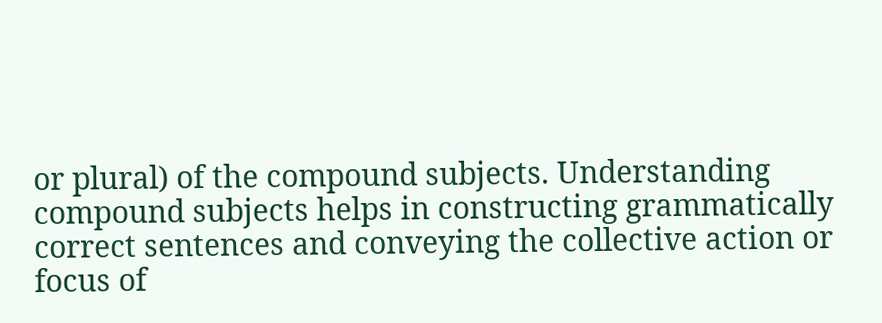or plural) of the compound subjects. Understanding compound subjects helps in constructing grammatically correct sentences and conveying the collective action or focus of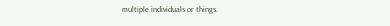multiple individuals or things.